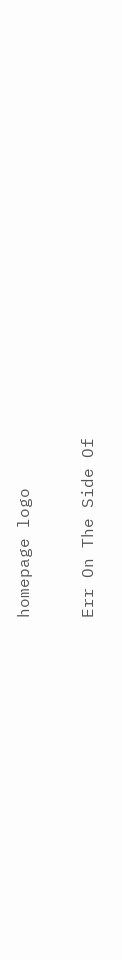homepage logo

Err On The Side Of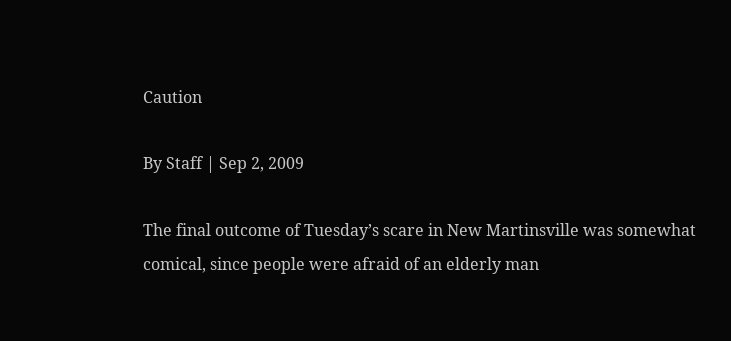Caution

By Staff | Sep 2, 2009

The final outcome of Tuesday’s scare in New Martinsville was somewhat comical, since people were afraid of an elderly man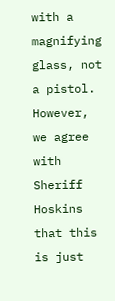with a magnifying glass, not a pistol. However, we agree with Sheriff Hoskins that this is just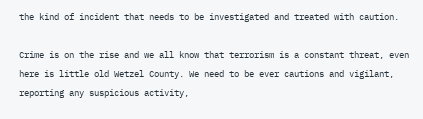the kind of incident that needs to be investigated and treated with caution.

Crime is on the rise and we all know that terrorism is a constant threat, even here is little old Wetzel County. We need to be ever cautions and vigilant, reporting any suspicious activity,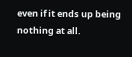even if it ends up being nothing at all.